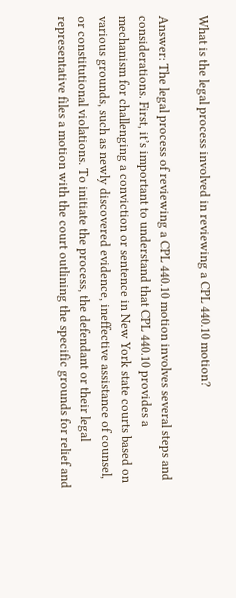What is the legal process involved in reviewing a CPL 440.10 motion?

Answer: The legal process of reviewing a CPL 440.10 motion involves several steps and considerations. First, it’s important to understand that CPL 440.10 provides a mechanism for challenging a conviction or sentence in New York state courts based on various grounds, such as newly discovered evidence, ineffective assistance of counsel, or constitutional violations. To initiate the process, the defendant or their legal representative files a motion with the court outlining the specific grounds for relief and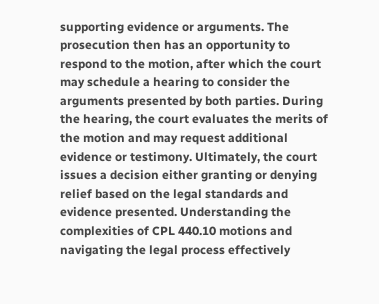supporting evidence or arguments. The prosecution then has an opportunity to respond to the motion, after which the court may schedule a hearing to consider the arguments presented by both parties. During the hearing, the court evaluates the merits of the motion and may request additional evidence or testimony. Ultimately, the court issues a decision either granting or denying relief based on the legal standards and evidence presented. Understanding the complexities of CPL 440.10 motions and navigating the legal process effectively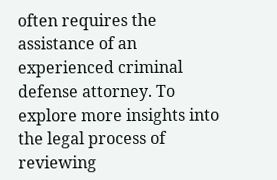often requires the assistance of an experienced criminal defense attorney. To explore more insights into the legal process of reviewing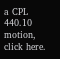a CPL 440.10 motion, click here.